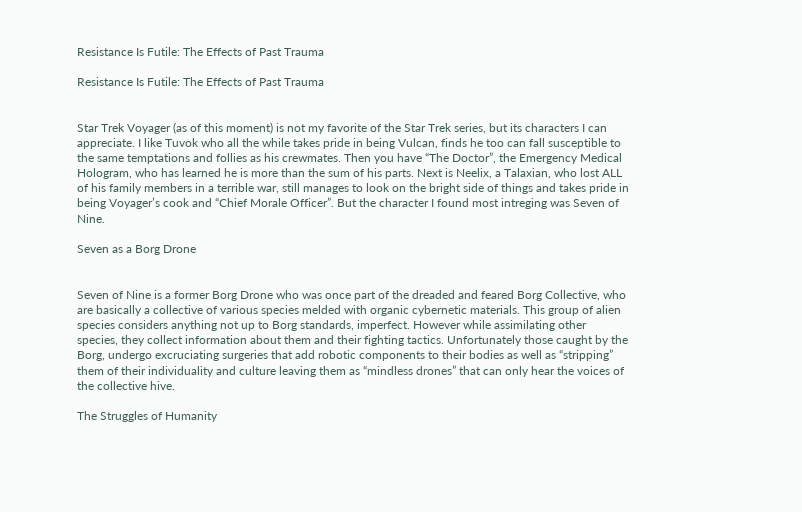Resistance Is Futile: The Effects of Past Trauma

Resistance Is Futile: The Effects of Past Trauma


Star Trek Voyager (as of this moment) is not my favorite of the Star Trek series, but its characters I can appreciate. I like Tuvok who all the while takes pride in being Vulcan, finds he too can fall susceptible to the same temptations and follies as his crewmates. Then you have “The Doctor”, the Emergency Medical Hologram, who has learned he is more than the sum of his parts. Next is Neelix, a Talaxian, who lost ALL of his family members in a terrible war, still manages to look on the bright side of things and takes pride in being Voyager’s cook and “Chief Morale Officer”. But the character I found most intreging was Seven of Nine.

Seven as a Borg Drone


Seven of Nine is a former Borg Drone who was once part of the dreaded and feared Borg Collective, who are basically a collective of various species melded with organic cybernetic materials. This group of alien species considers anything not up to Borg standards, imperfect. However while assimilating other species, they collect information about them and their fighting tactics. Unfortunately those caught by the Borg, undergo excruciating surgeries that add robotic components to their bodies as well as “stripping” them of their individuality and culture leaving them as “mindless drones” that can only hear the voices of the collective hive.

The Struggles of Humanity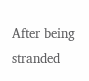After being stranded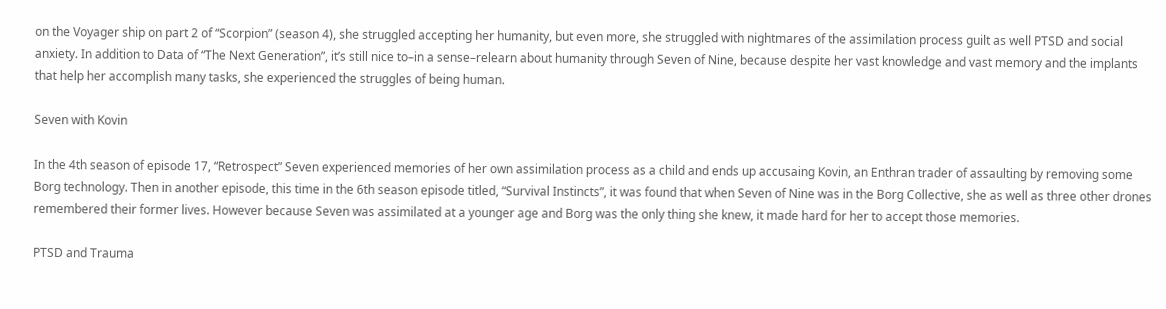on the Voyager ship on part 2 of “Scorpion” (season 4), she struggled accepting her humanity, but even more, she struggled with nightmares of the assimilation process guilt as well PTSD and social anxiety. In addition to Data of “The Next Generation”, it’s still nice to–in a sense–relearn about humanity through Seven of Nine, because despite her vast knowledge and vast memory and the implants that help her accomplish many tasks, she experienced the struggles of being human.

Seven with Kovin

In the 4th season of episode 17, “Retrospect” Seven experienced memories of her own assimilation process as a child and ends up accusaing Kovin, an Enthran trader of assaulting by removing some Borg technology. Then in another episode, this time in the 6th season episode titled, “Survival Instincts”, it was found that when Seven of Nine was in the Borg Collective, she as well as three other drones remembered their former lives. However because Seven was assimilated at a younger age and Borg was the only thing she knew, it made hard for her to accept those memories.

PTSD and Trauma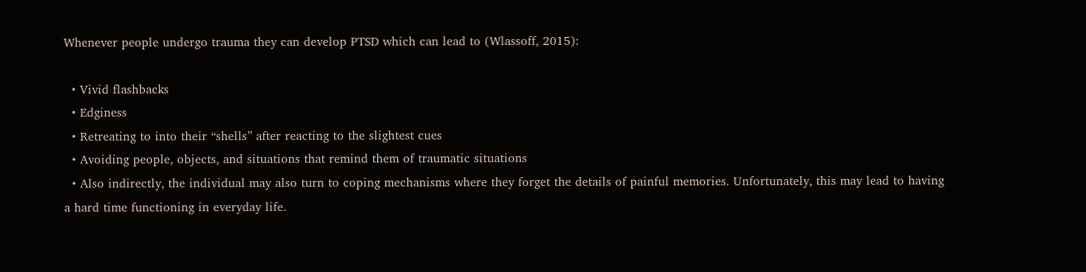Whenever people undergo trauma they can develop PTSD which can lead to (Wlassoff, 2015):

  • Vivid flashbacks
  • Edginess
  • Retreating to into their “shells” after reacting to the slightest cues
  • Avoiding people, objects, and situations that remind them of traumatic situations
  • Also indirectly, the individual may also turn to coping mechanisms where they forget the details of painful memories. Unfortunately, this may lead to having a hard time functioning in everyday life.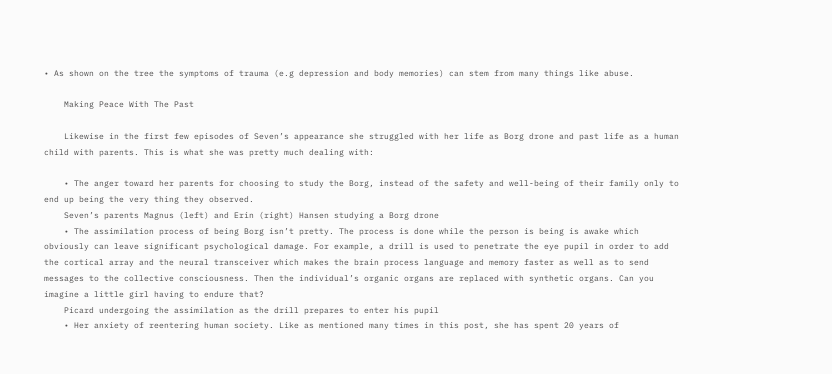• As shown on the tree the symptoms of trauma (e.g depression and body memories) can stem from many things like abuse.

    Making Peace With The Past

    Likewise in the first few episodes of Seven’s appearance she struggled with her life as Borg drone and past life as a human child with parents. This is what she was pretty much dealing with:

    • The anger toward her parents for choosing to study the Borg, instead of the safety and well-being of their family only to end up being the very thing they observed.
    Seven’s parents Magnus (left) and Erin (right) Hansen studying a Borg drone
    • The assimilation process of being Borg isn’t pretty. The process is done while the person is being is awake which obviously can leave significant psychological damage. For example, a drill is used to penetrate the eye pupil in order to add the cortical array and the neural transceiver which makes the brain process language and memory faster as well as to send messages to the collective consciousness. Then the individual’s organic organs are replaced with synthetic organs. Can you imagine a little girl having to endure that?
    Picard undergoing the assimilation as the drill prepares to enter his pupil
    • Her anxiety of reentering human society. Like as mentioned many times in this post, she has spent 20 years of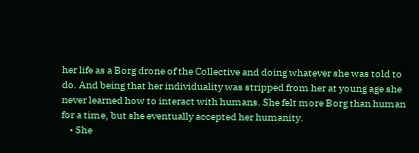her life as a Borg drone of the Collective and doing whatever she was told to do. And being that her individuality was stripped from her at young age she never learned how to interact with humans. She felt more Borg than human for a time, but she eventually accepted her humanity.
    • She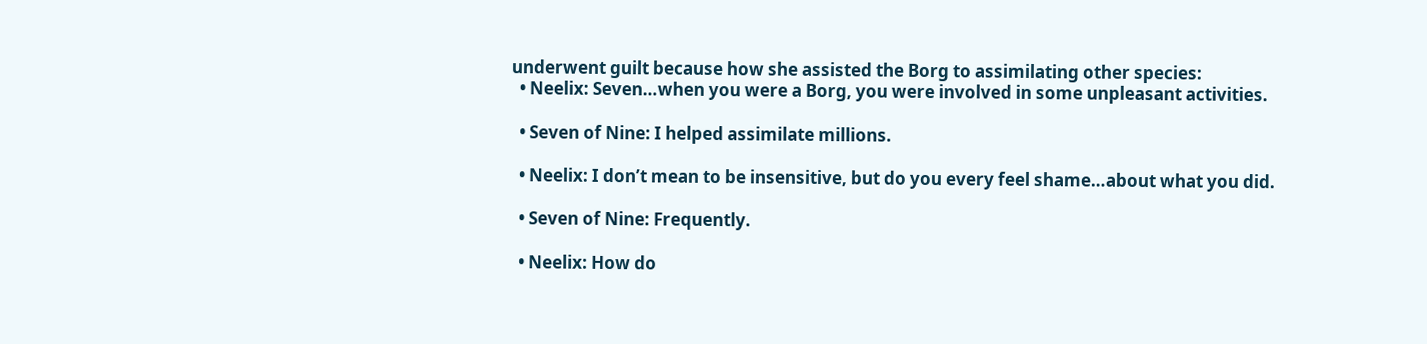underwent guilt because how she assisted the Borg to assimilating other species:
  • Neelix: Seven…when you were a Borg, you were involved in some unpleasant activities.

  • Seven of Nine: I helped assimilate millions.

  • Neelix: I don’t mean to be insensitive, but do you every feel shame…about what you did.

  • Seven of Nine: Frequently.

  • Neelix: How do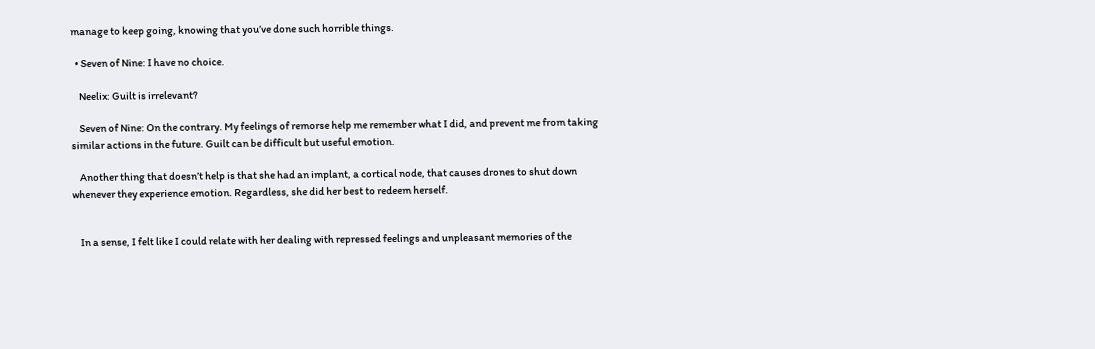manage to keep going, knowing that you’ve done such horrible things.

  • Seven of Nine: I have no choice.

    Neelix: Guilt is irrelevant?

    Seven of Nine: On the contrary. My feelings of remorse help me remember what I did, and prevent me from taking similar actions in the future. Guilt can be difficult but useful emotion.

    Another thing that doesn’t help is that she had an implant, a cortical node, that causes drones to shut down whenever they experience emotion. Regardless, she did her best to redeem herself.


    In a sense, I felt like I could relate with her dealing with repressed feelings and unpleasant memories of the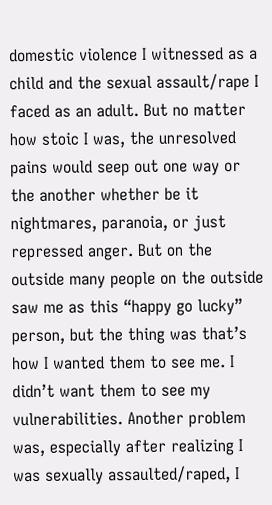domestic violence I witnessed as a child and the sexual assault/rape I faced as an adult. But no matter how stoic I was, the unresolved pains would seep out one way or the another whether be it nightmares, paranoia, or just repressed anger. But on the outside many people on the outside saw me as this “happy go lucky” person, but the thing was that’s how I wanted them to see me. I didn’t want them to see my vulnerabilities. Another problem was, especially after realizing I was sexually assaulted/raped, I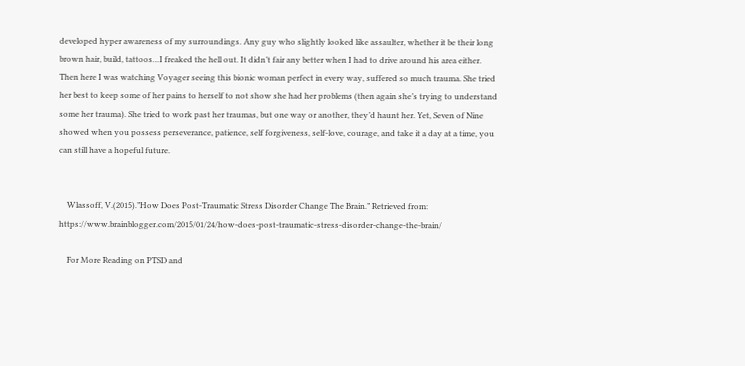developed hyper awareness of my surroundings. Any guy who slightly looked like assaulter, whether it be their long brown hair, build, tattoos…I freaked the hell out. It didn’t fair any better when I had to drive around his area either. Then here I was watching Voyager seeing this bionic woman perfect in every way, suffered so much trauma. She tried her best to keep some of her pains to herself to not show she had her problems (then again she’s trying to understand some her trauma). She tried to work past her traumas, but one way or another, they’d haunt her. Yet, Seven of Nine showed when you possess perseverance, patience, self forgiveness, self-love, courage, and take it a day at a time, you can still have a hopeful future.


    Wlassoff, V.(2015).”How Does Post-Traumatic Stress Disorder Change The Brain.” Retrieved from: https://www.brainblogger.com/2015/01/24/how-does-post-traumatic-stress-disorder-change-the-brain/

    For More Reading on PTSD and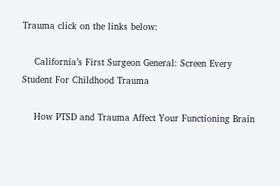Trauma click on the links below:

    California’s First Surgeon General: Screen Every Student For Childhood Trauma

    How PTSD and Trauma Affect Your Functioning Brain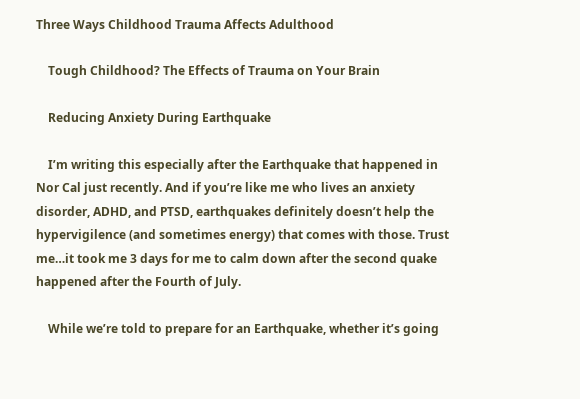Three Ways Childhood Trauma Affects Adulthood

    Tough Childhood? The Effects of Trauma on Your Brain

    Reducing Anxiety During Earthquake

    I’m writing this especially after the Earthquake that happened in Nor Cal just recently. And if you’re like me who lives an anxiety disorder, ADHD, and PTSD, earthquakes definitely doesn’t help the hypervigilence (and sometimes energy) that comes with those. Trust me…it took me 3 days for me to calm down after the second quake happened after the Fourth of July.

    While we’re told to prepare for an Earthquake, whether it’s going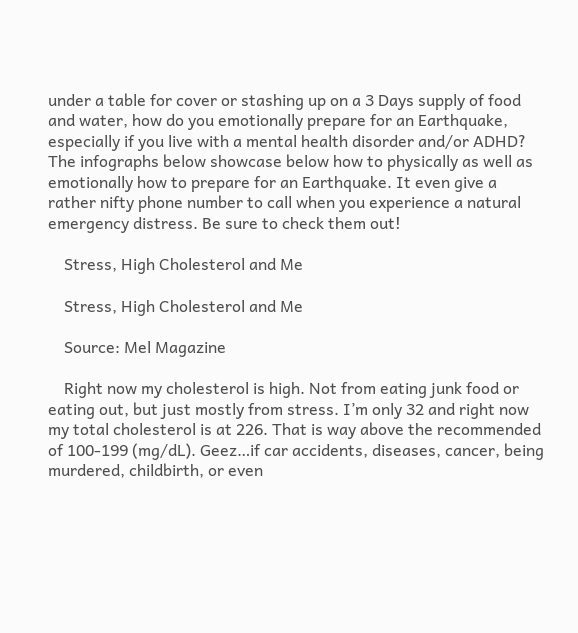under a table for cover or stashing up on a 3 Days supply of food and water, how do you emotionally prepare for an Earthquake, especially if you live with a mental health disorder and/or ADHD? The infographs below showcase below how to physically as well as emotionally how to prepare for an Earthquake. It even give a rather nifty phone number to call when you experience a natural emergency distress. Be sure to check them out!

    Stress, High Cholesterol and Me

    Stress, High Cholesterol and Me

    Source: Mel Magazine

    Right now my cholesterol is high. Not from eating junk food or eating out, but just mostly from stress. I’m only 32 and right now my total cholesterol is at 226. That is way above the recommended of 100-199 (mg/dL). Geez…if car accidents, diseases, cancer, being murdered, childbirth, or even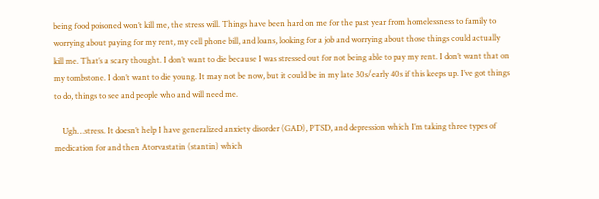being food poisoned won’t kill me, the stress will. Things have been hard on me for the past year from homelessness to family to worrying about paying for my rent, my cell phone bill, and loans, looking for a job and worrying about those things could actually kill me. That’s a scary thought. I don’t want to die because I was stressed out for not being able to pay my rent. I don’t want that on my tombstone. I don’t want to die young. It may not be now, but it could be in my late 30s/early 40s if this keeps up. I’ve got things to do, things to see and people who and will need me.

    Ugh…stress. It doesn’t help I have generalized anxiety disorder (GAD), PTSD, and depression which I’m taking three types of medication for and then Atorvastatin (stantin) which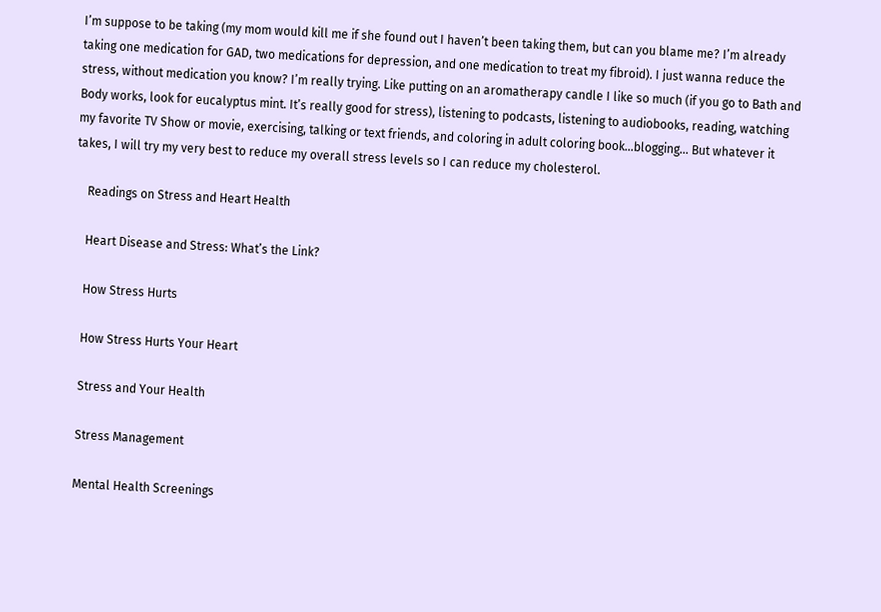I’m suppose to be taking (my mom would kill me if she found out I haven’t been taking them, but can you blame me? I’m already taking one medication for GAD, two medications for depression, and one medication to treat my fibroid). I just wanna reduce the stress, without medication you know? I’m really trying. Like putting on an aromatherapy candle I like so much (if you go to Bath and Body works, look for eucalyptus mint. It’s really good for stress), listening to podcasts, listening to audiobooks, reading, watching my favorite TV Show or movie, exercising, talking or text friends, and coloring in adult coloring book…blogging… But whatever it takes, I will try my very best to reduce my overall stress levels so I can reduce my cholesterol.

    Readings on Stress and Heart Health

    Heart Disease and Stress: What’s the Link?

    How Stress Hurts

    How Stress Hurts Your Heart

    Stress and Your Health

    Stress Management

    Mental Health Screenings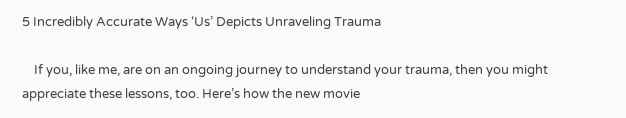5 Incredibly Accurate Ways ‘Us’ Depicts Unraveling Trauma

    If you, like me, are on an ongoing journey to understand your trauma, then you might appreciate these lessons, too. Here’s how the new movie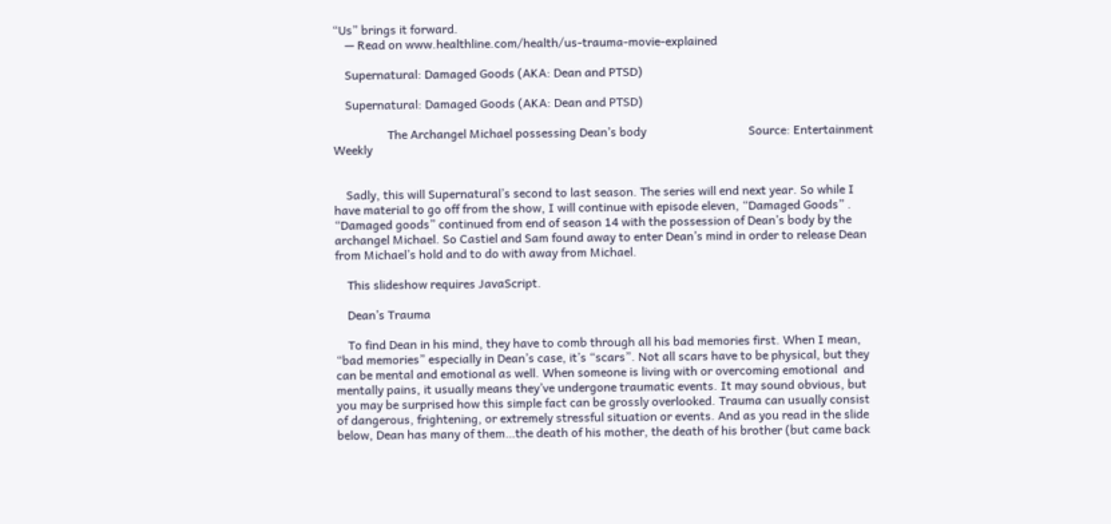“Us” brings it forward.
    — Read on www.healthline.com/health/us-trauma-movie-explained

    Supernatural: Damaged Goods (AKA: Dean and PTSD)

    Supernatural: Damaged Goods (AKA: Dean and PTSD)

                  The Archangel Michael possessing Dean’s body                                  Source: Entertainment Weekly


    Sadly, this will Supernatural’s second to last season. The series will end next year. So while I have material to go off from the show, I will continue with episode eleven, “Damaged Goods” . “Damaged goods” continued from end of season 14 with the possession of Dean’s body by the archangel Michael. So Castiel and Sam found away to enter Dean’s mind in order to release Dean from Michael’s hold and to do with away from Michael.

    This slideshow requires JavaScript.

    Dean’s Trauma

    To find Dean in his mind, they have to comb through all his bad memories first. When I mean, “bad memories” especially in Dean’s case, it’s “scars”. Not all scars have to be physical, but they can be mental and emotional as well. When someone is living with or overcoming emotional  and mentally pains, it usually means they’ve undergone traumatic events. It may sound obvious, but you may be surprised how this simple fact can be grossly overlooked. Trauma can usually consist of dangerous, frightening, or extremely stressful situation or events. And as you read in the slide below, Dean has many of them…the death of his mother, the death of his brother (but came back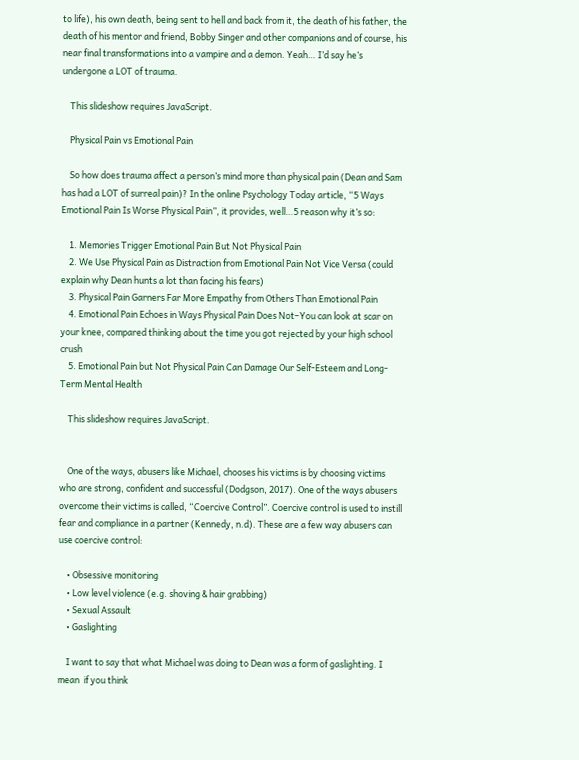to life), his own death, being sent to hell and back from it, the death of his father, the death of his mentor and friend, Bobby Singer and other companions and of course, his near final transformations into a vampire and a demon. Yeah… I’d say he’s undergone a LOT of trauma.

    This slideshow requires JavaScript.

    Physical Pain vs Emotional Pain

    So how does trauma affect a person’s mind more than physical pain (Dean and Sam has had a LOT of surreal pain)? In the online Psychology Today article, “5 Ways Emotional Pain Is Worse Physical Pain”, it provides, well…5 reason why it’s so:

    1. Memories Trigger Emotional Pain But Not Physical Pain
    2. We Use Physical Pain as Distraction from Emotional Pain Not Vice Versa (could explain why Dean hunts a lot than facing his fears)
    3. Physical Pain Garners Far More Empathy from Others Than Emotional Pain
    4. Emotional Pain Echoes in Ways Physical Pain Does Not–You can look at scar on your knee, compared thinking about the time you got rejected by your high school crush
    5. Emotional Pain but Not Physical Pain Can Damage Our Self-Esteem and Long-Term Mental Health

    This slideshow requires JavaScript.


    One of the ways, abusers like Michael, chooses his victims is by choosing victims who are strong, confident and successful (Dodgson, 2017). One of the ways abusers overcome their victims is called, “Coercive Control”. Coercive control is used to instill fear and compliance in a partner (Kennedy, n.d). These are a few way abusers can use coercive control:

    • Obsessive monitoring
    • Low level violence (e.g. shoving & hair grabbing)
    • Sexual Assault
    • Gaslighting

    I want to say that what Michael was doing to Dean was a form of gaslighting. I mean  if you think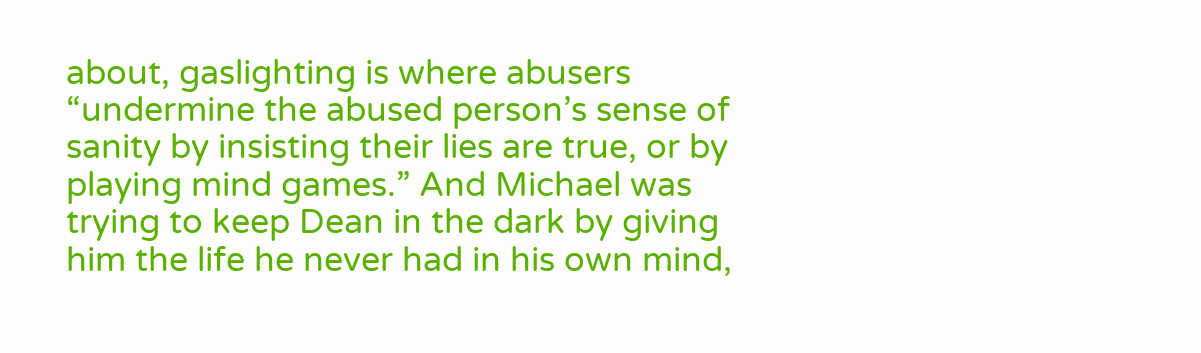about, gaslighting is where abusers “undermine the abused person’s sense of sanity by insisting their lies are true, or by playing mind games.” And Michael was trying to keep Dean in the dark by giving him the life he never had in his own mind,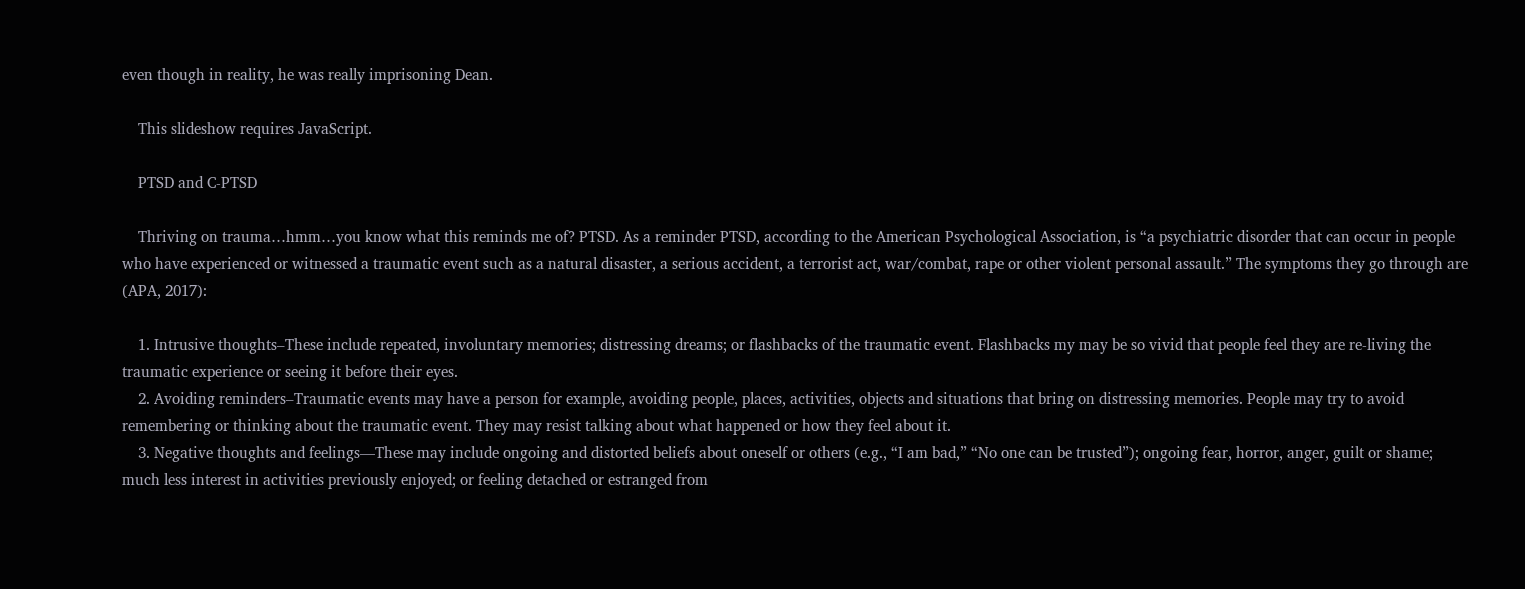even though in reality, he was really imprisoning Dean.

    This slideshow requires JavaScript.

    PTSD and C-PTSD

    Thriving on trauma…hmm…you know what this reminds me of? PTSD. As a reminder PTSD, according to the American Psychological Association, is “a psychiatric disorder that can occur in people who have experienced or witnessed a traumatic event such as a natural disaster, a serious accident, a terrorist act, war/combat, rape or other violent personal assault.” The symptoms they go through are (APA, 2017):

    1. Intrusive thoughts–These include repeated, involuntary memories; distressing dreams; or flashbacks of the traumatic event. Flashbacks my may be so vivid that people feel they are re-living the traumatic experience or seeing it before their eyes.
    2. Avoiding reminders–Traumatic events may have a person for example, avoiding people, places, activities, objects and situations that bring on distressing memories. People may try to avoid remembering or thinking about the traumatic event. They may resist talking about what happened or how they feel about it.
    3. Negative thoughts and feelings—These may include ongoing and distorted beliefs about oneself or others (e.g., “I am bad,” “No one can be trusted”); ongoing fear, horror, anger, guilt or shame; much less interest in activities previously enjoyed; or feeling detached or estranged from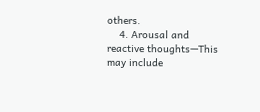others.
    4. Arousal and reactive thoughts—This may include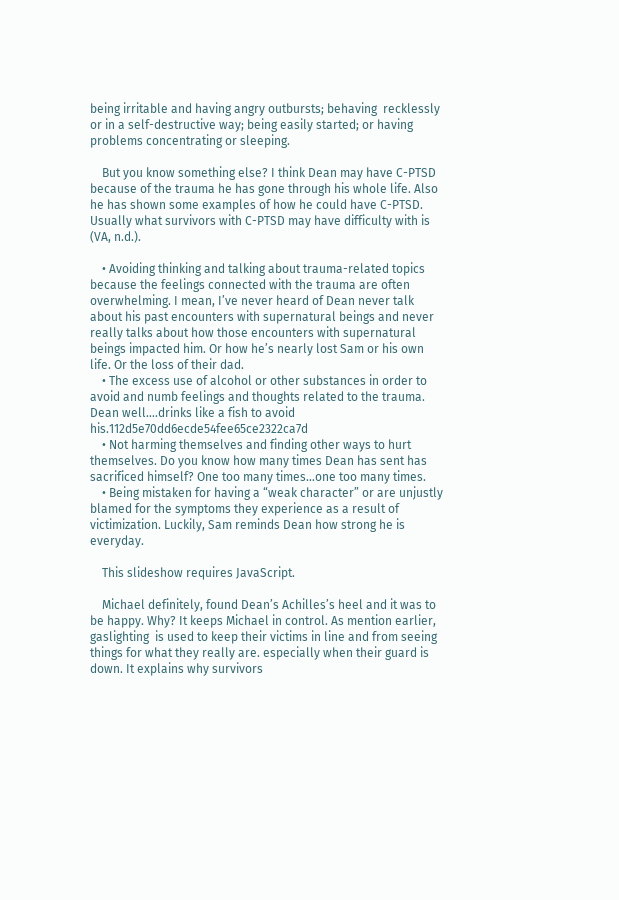being irritable and having angry outbursts; behaving  recklessly or in a self-destructive way; being easily started; or having problems concentrating or sleeping.

    But you know something else? I think Dean may have C-PTSD because of the trauma he has gone through his whole life. Also he has shown some examples of how he could have C-PTSD. Usually what survivors with C-PTSD may have difficulty with is (VA, n.d.).

    • Avoiding thinking and talking about trauma-related topics because the feelings connected with the trauma are often overwhelming. I mean, I’ve never heard of Dean never talk about his past encounters with supernatural beings and never really talks about how those encounters with supernatural beings impacted him. Or how he’s nearly lost Sam or his own life. Or the loss of their dad.
    • The excess use of alcohol or other substances in order to avoid and numb feelings and thoughts related to the trauma. Dean well….drinks like a fish to avoid his.112d5e70dd6ecde54fee65ce2322ca7d
    • Not harming themselves and finding other ways to hurt themselves. Do you know how many times Dean has sent has sacrificed himself? One too many times…one too many times.
    • Being mistaken for having a “weak character” or are unjustly blamed for the symptoms they experience as a result of victimization. Luckily, Sam reminds Dean how strong he is everyday.

    This slideshow requires JavaScript.

    Michael definitely, found Dean’s Achilles’s heel and it was to be happy. Why? It keeps Michael in control. As mention earlier, gaslighting  is used to keep their victims in line and from seeing things for what they really are. especially when their guard is down. It explains why survivors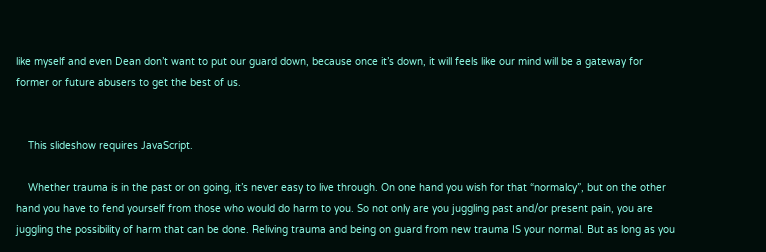like myself and even Dean don’t want to put our guard down, because once it’s down, it will feels like our mind will be a gateway for former or future abusers to get the best of us.


    This slideshow requires JavaScript.

    Whether trauma is in the past or on going, it’s never easy to live through. On one hand you wish for that “normalcy”, but on the other hand you have to fend yourself from those who would do harm to you. So not only are you juggling past and/or present pain, you are juggling the possibility of harm that can be done. Reliving trauma and being on guard from new trauma IS your normal. But as long as you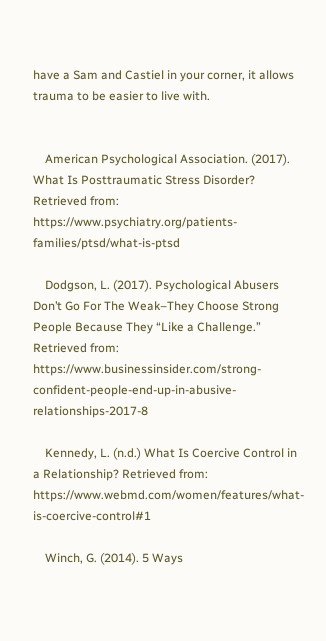have a Sam and Castiel in your corner, it allows trauma to be easier to live with.


    American Psychological Association. (2017). What Is Posttraumatic Stress Disorder? Retrieved from: https://www.psychiatry.org/patients-families/ptsd/what-is-ptsd

    Dodgson, L. (2017). Psychological Abusers Don’t Go For The Weak–They Choose Strong People Because They “Like a Challenge.” Retrieved from: https://www.businessinsider.com/strong-confident-people-end-up-in-abusive-relationships-2017-8

    Kennedy, L. (n.d.) What Is Coercive Control in a Relationship? Retrieved from: https://www.webmd.com/women/features/what-is-coercive-control#1

    Winch, G. (2014). 5 Ways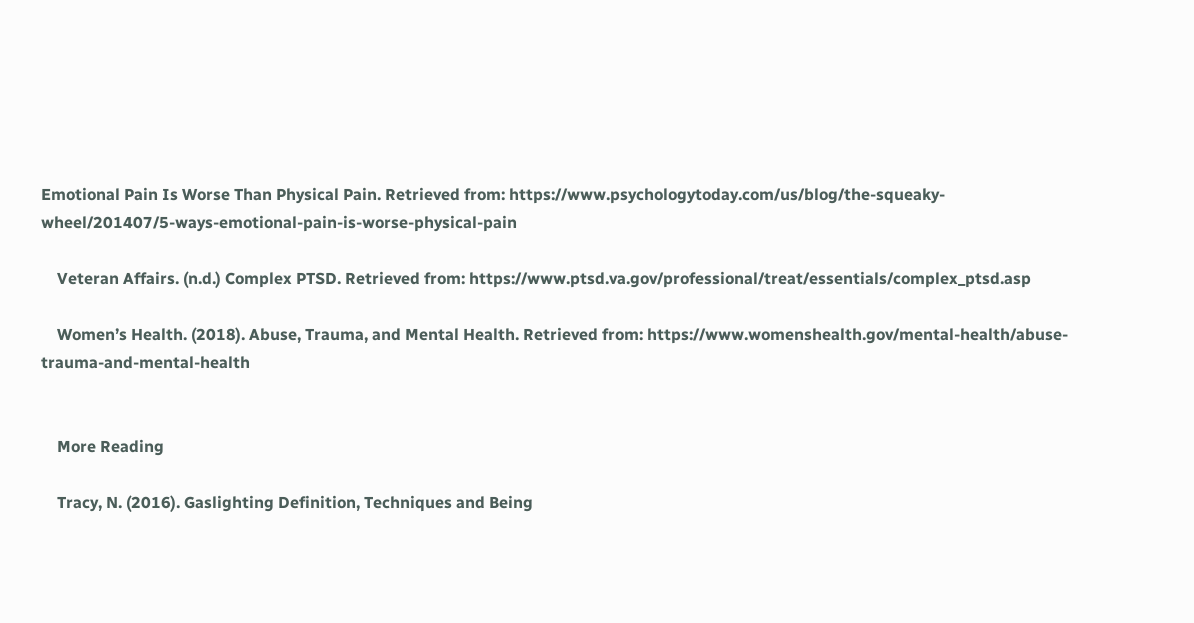Emotional Pain Is Worse Than Physical Pain. Retrieved from: https://www.psychologytoday.com/us/blog/the-squeaky-wheel/201407/5-ways-emotional-pain-is-worse-physical-pain

    Veteran Affairs. (n.d.) Complex PTSD. Retrieved from: https://www.ptsd.va.gov/professional/treat/essentials/complex_ptsd.asp

    Women’s Health. (2018). Abuse, Trauma, and Mental Health. Retrieved from: https://www.womenshealth.gov/mental-health/abuse-trauma-and-mental-health


    More Reading

    Tracy, N. (2016). Gaslighting Definition, Techniques and Being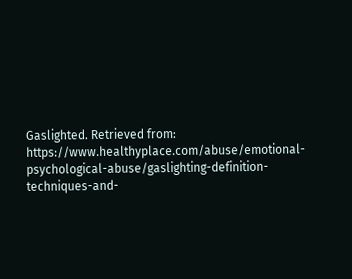Gaslighted. Retrieved from: https://www.healthyplace.com/abuse/emotional-psychological-abuse/gaslighting-definition-techniques-and-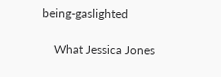being-gaslighted

    What Jessica Jones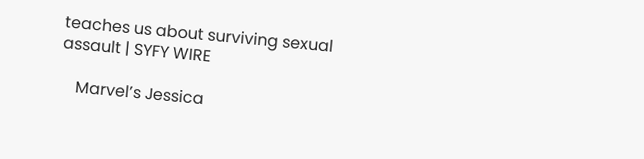teaches us about surviving sexual assault | SYFY WIRE

    Marvel’s Jessica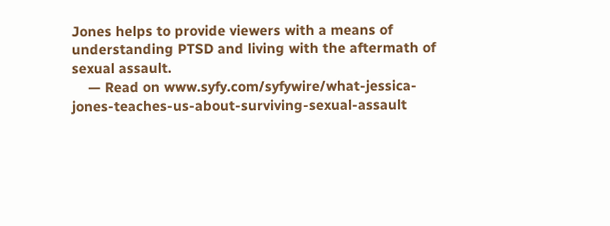Jones helps to provide viewers with a means of understanding PTSD and living with the aftermath of sexual assault.
    — Read on www.syfy.com/syfywire/what-jessica-jones-teaches-us-about-surviving-sexual-assault